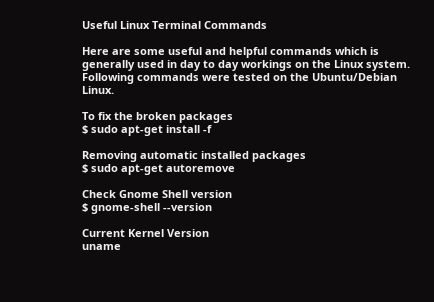Useful Linux Terminal Commands

Here are some useful and helpful commands which is generally used in day to day workings on the Linux system. Following commands were tested on the Ubuntu/Debian Linux.

To fix the broken packages
$ sudo apt-get install -f

Removing automatic installed packages
$ sudo apt-get autoremove

Check Gnome Shell version
$ gnome-shell --version

Current Kernel Version
uname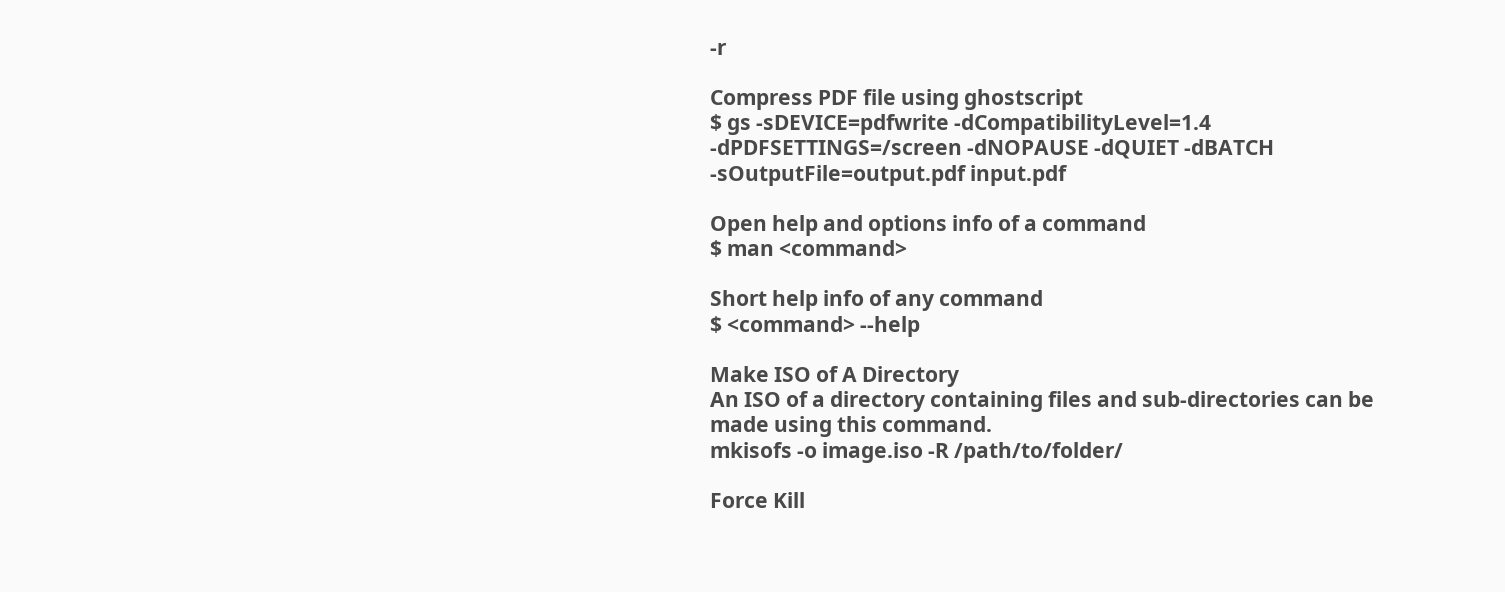-r

Compress PDF file using ghostscript
$ gs -sDEVICE=pdfwrite -dCompatibilityLevel=1.4 -dPDFSETTINGS=/screen -dNOPAUSE -dQUIET -dBATCH -sOutputFile=output.pdf input.pdf

Open help and options info of a command
$ man <command>

Short help info of any command
$ <command> --help

Make ISO of A Directory
An ISO of a directory containing files and sub-directories can be made using this command.
mkisofs -o image.iso -R /path/to/folder/

Force Kill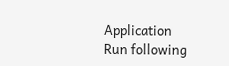Application
Run following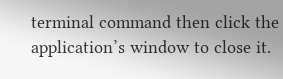terminal command then click the application’s window to close it.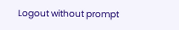Logout without prompt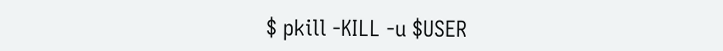$ pkill -KILL -u $USER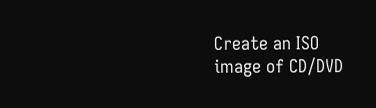Create an ISO image of CD/DVD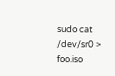sudo cat /dev/sr0 > foo.iso